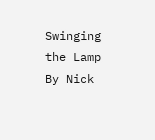Swinging the Lamp By Nick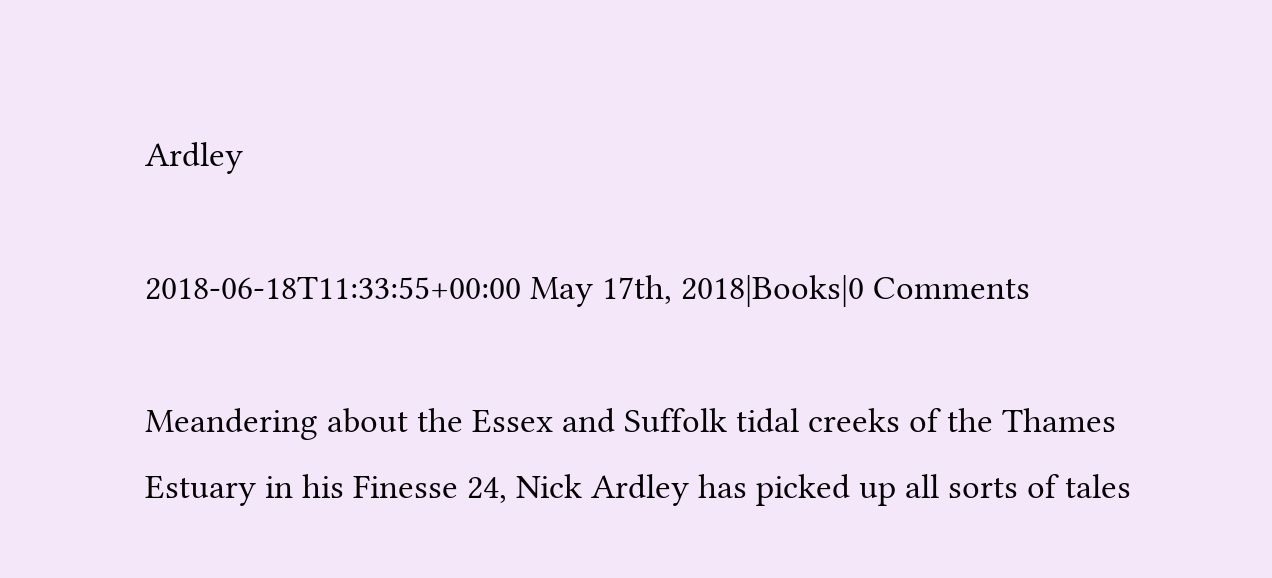Ardley

2018-06-18T11:33:55+00:00 May 17th, 2018|Books|0 Comments

Meandering about the Essex and Suffolk tidal creeks of the Thames Estuary in his Finesse 24, Nick Ardley has picked up all sorts of tales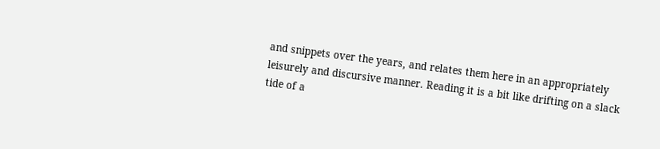and snippets over the years, and relates them here in an appropriately leisurely and discursive manner. Reading it is a bit like drifting on a slack tide of a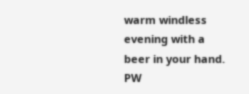warm windless evening with a beer in your hand. PW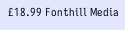£18.99 Fonthill Media